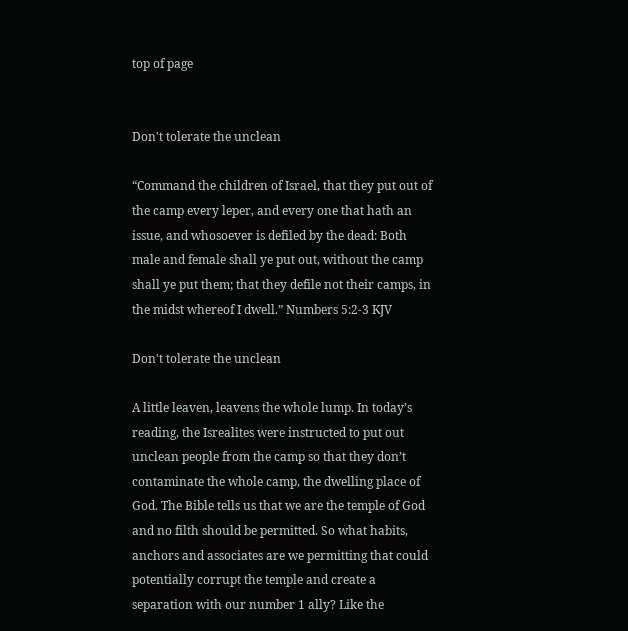top of page


Don't tolerate the unclean

“Command the children of Israel, that they put out of the camp every leper, and every one that hath an issue, and whosoever is defiled by the dead: Both male and female shall ye put out, without the camp shall ye put them; that they defile not their camps, in the midst whereof I dwell.” Numbers 5:2-3 KJV

Don't tolerate the unclean

A little leaven, leavens the whole lump. In today’s reading, the Isrealites were instructed to put out unclean people from the camp so that they don’t contaminate the whole camp, the dwelling place of God. The Bible tells us that we are the temple of God and no filth should be permitted. So what habits, anchors and associates are we permitting that could potentially corrupt the temple and create a separation with our number 1 ally? Like the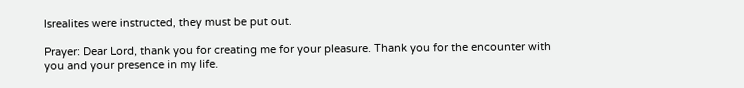Isrealites were instructed, they must be put out.

Prayer: Dear Lord, thank you for creating me for your pleasure. Thank you for the encounter with you and your presence in my life.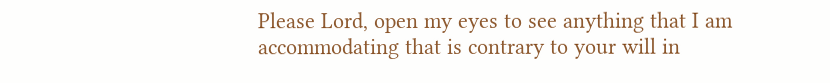Please Lord, open my eyes to see anything that I am accommodating that is contrary to your will in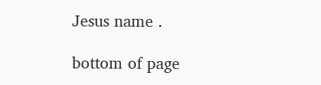Jesus name .

bottom of page